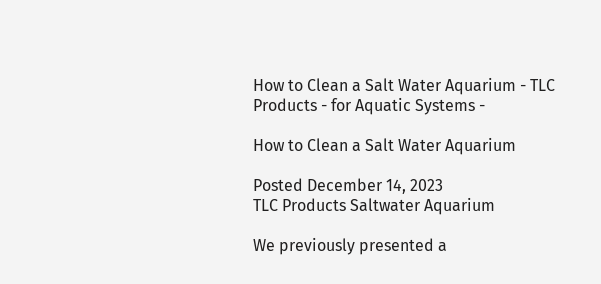How to Clean a Salt Water Aquarium - TLC Products - for Aquatic Systems -

How to Clean a Salt Water Aquarium

Posted December 14, 2023
TLC Products Saltwater Aquarium

We previously presented a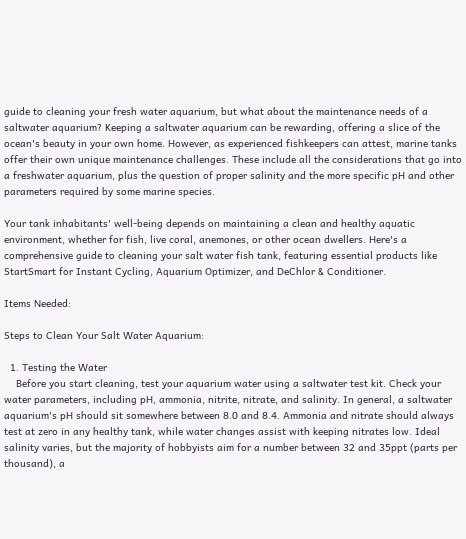guide to cleaning your fresh water aquarium, but what about the maintenance needs of a saltwater aquarium? Keeping a saltwater aquarium can be rewarding, offering a slice of the ocean's beauty in your own home. However, as experienced fishkeepers can attest, marine tanks offer their own unique maintenance challenges. These include all the considerations that go into a freshwater aquarium, plus the question of proper salinity and the more specific pH and other parameters required by some marine species.

Your tank inhabitants' well-being depends on maintaining a clean and healthy aquatic environment, whether for fish, live coral, anemones, or other ocean dwellers. Here's a comprehensive guide to cleaning your salt water fish tank, featuring essential products like StartSmart for Instant Cycling, Aquarium Optimizer, and DeChlor & Conditioner.

Items Needed:

Steps to Clean Your Salt Water Aquarium:

  1. Testing the Water
    Before you start cleaning, test your aquarium water using a saltwater test kit. Check your water parameters, including pH, ammonia, nitrite, nitrate, and salinity. In general, a saltwater aquarium's pH should sit somewhere between 8.0 and 8.4. Ammonia and nitrate should always test at zero in any healthy tank, while water changes assist with keeping nitrates low. Ideal salinity varies, but the majority of hobbyists aim for a number between 32 and 35ppt (parts per thousand), a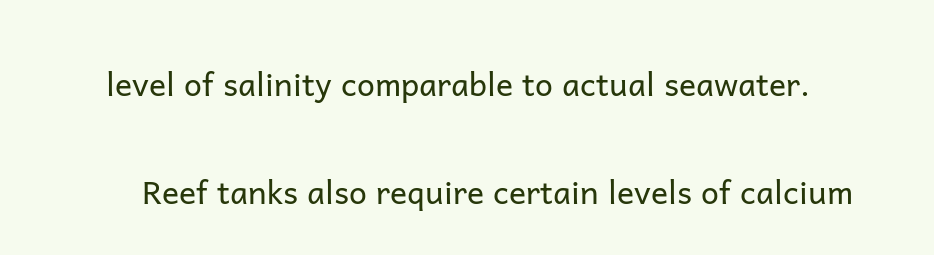level of salinity comparable to actual seawater.

    Reef tanks also require certain levels of calcium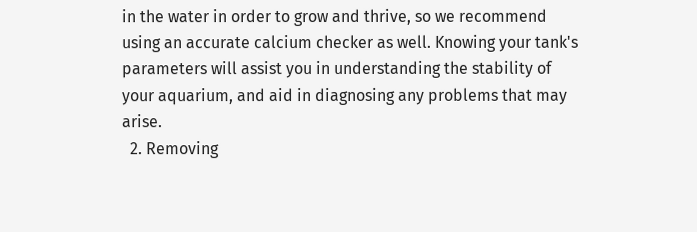in the water in order to grow and thrive, so we recommend using an accurate calcium checker as well. Knowing your tank's parameters will assist you in understanding the stability of your aquarium, and aid in diagnosing any problems that may arise.
  2. Removing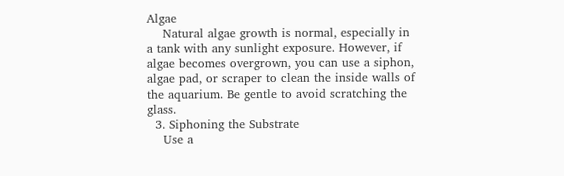Algae
    Natural algae growth is normal, especially in a tank with any sunlight exposure. However, if algae becomes overgrown, you can use a siphon, algae pad, or scraper to clean the inside walls of the aquarium. Be gentle to avoid scratching the glass.
  3. Siphoning the Substrate
    Use a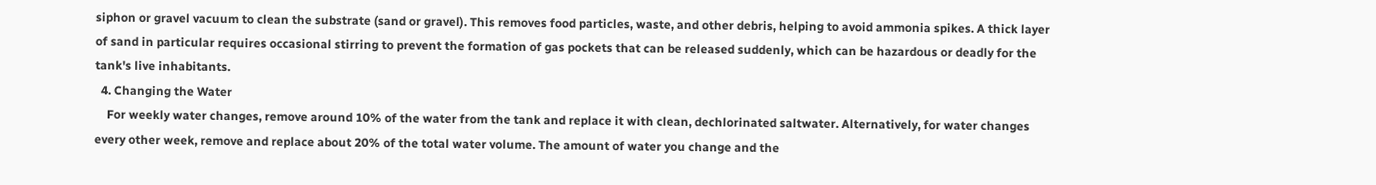siphon or gravel vacuum to clean the substrate (sand or gravel). This removes food particles, waste, and other debris, helping to avoid ammonia spikes. A thick layer of sand in particular requires occasional stirring to prevent the formation of gas pockets that can be released suddenly, which can be hazardous or deadly for the tank's live inhabitants.
  4. Changing the Water
    For weekly water changes, remove around 10% of the water from the tank and replace it with clean, dechlorinated saltwater. Alternatively, for water changes every other week, remove and replace about 20% of the total water volume. The amount of water you change and the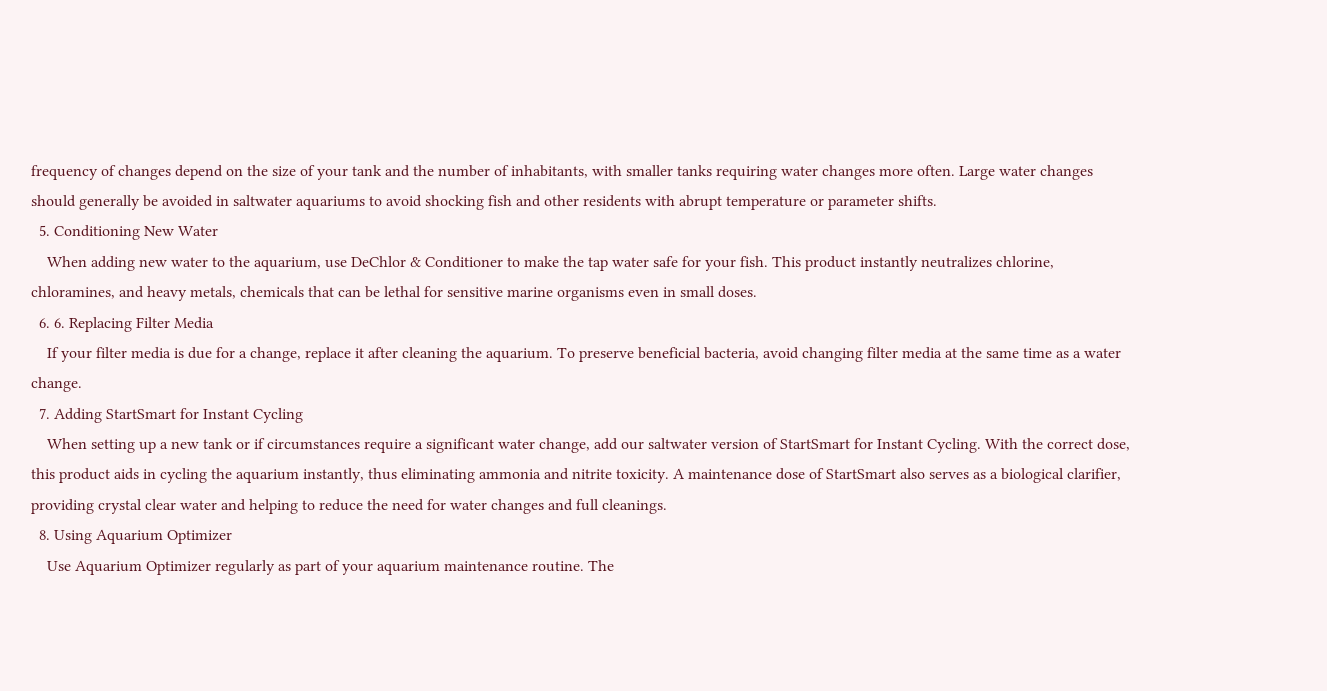frequency of changes depend on the size of your tank and the number of inhabitants, with smaller tanks requiring water changes more often. Large water changes should generally be avoided in saltwater aquariums to avoid shocking fish and other residents with abrupt temperature or parameter shifts.
  5. Conditioning New Water
    When adding new water to the aquarium, use DeChlor & Conditioner to make the tap water safe for your fish. This product instantly neutralizes chlorine, chloramines, and heavy metals, chemicals that can be lethal for sensitive marine organisms even in small doses.
  6. 6. Replacing Filter Media
    If your filter media is due for a change, replace it after cleaning the aquarium. To preserve beneficial bacteria, avoid changing filter media at the same time as a water change.
  7. Adding StartSmart for Instant Cycling
    When setting up a new tank or if circumstances require a significant water change, add our saltwater version of StartSmart for Instant Cycling. With the correct dose, this product aids in cycling the aquarium instantly, thus eliminating ammonia and nitrite toxicity. A maintenance dose of StartSmart also serves as a biological clarifier, providing crystal clear water and helping to reduce the need for water changes and full cleanings.
  8. Using Aquarium Optimizer
    Use Aquarium Optimizer regularly as part of your aquarium maintenance routine. The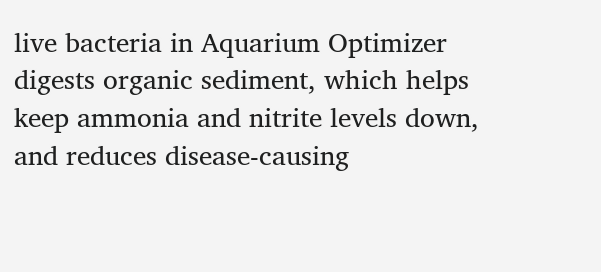live bacteria in Aquarium Optimizer digests organic sediment, which helps keep ammonia and nitrite levels down, and reduces disease-causing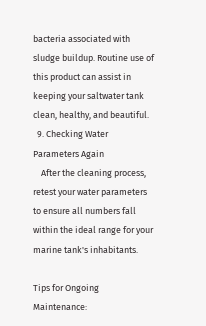bacteria associated with sludge buildup. Routine use of this product can assist in keeping your saltwater tank clean, healthy, and beautiful.
  9. Checking Water Parameters Again
    After the cleaning process, retest your water parameters to ensure all numbers fall within the ideal range for your marine tank's inhabitants.

Tips for Ongoing Maintenance: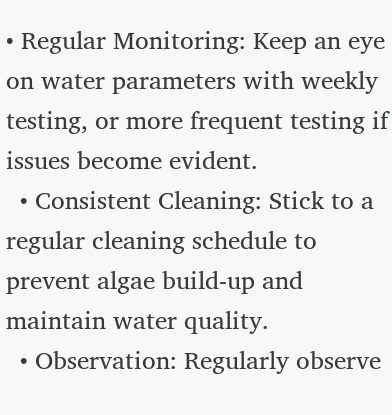• Regular Monitoring: Keep an eye on water parameters with weekly testing, or more frequent testing if issues become evident.
  • Consistent Cleaning: Stick to a regular cleaning schedule to prevent algae build-up and maintain water quality.
  • Observation: Regularly observe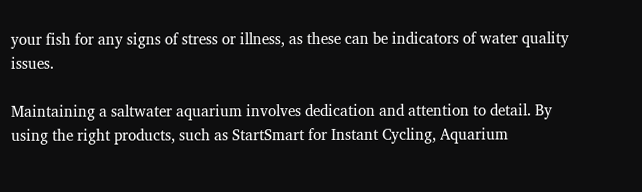your fish for any signs of stress or illness, as these can be indicators of water quality issues.

Maintaining a saltwater aquarium involves dedication and attention to detail. By using the right products, such as StartSmart for Instant Cycling, Aquarium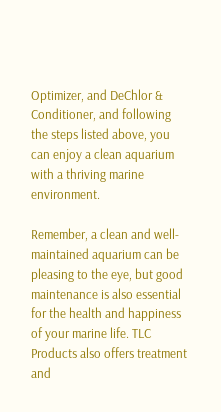Optimizer, and DeChlor & Conditioner, and following the steps listed above, you can enjoy a clean aquarium with a thriving marine environment.

Remember, a clean and well-maintained aquarium can be pleasing to the eye, but good maintenance is also essential for the health and happiness of your marine life. TLC Products also offers treatment and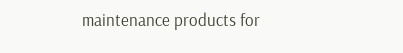maintenance products for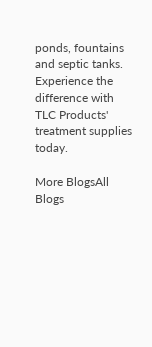ponds, fountains and septic tanks. Experience the difference with TLC Products' treatment supplies today.

More BlogsAll Blogs